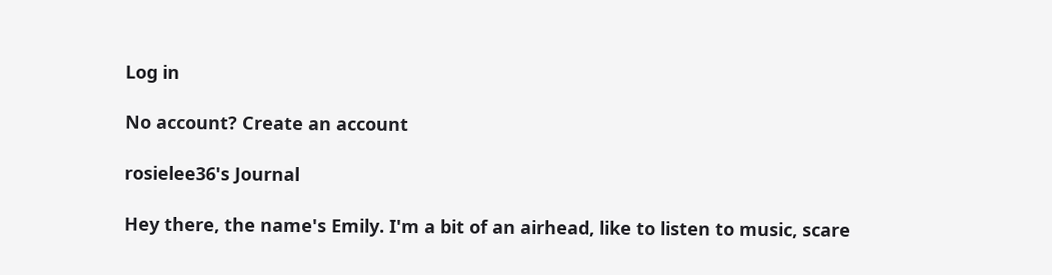Log in

No account? Create an account

rosielee36's Journal

Hey there, the name's Emily. I'm a bit of an airhead, like to listen to music, scare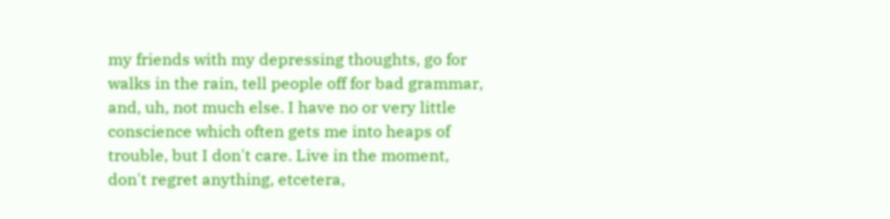my friends with my depressing thoughts, go for walks in the rain, tell people off for bad grammar, and, uh, not much else. I have no or very little conscience which often gets me into heaps of trouble, but I don't care. Live in the moment, don't regret anything, etcetera,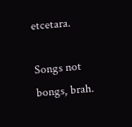etcetara.

Songs not bongs, brah.